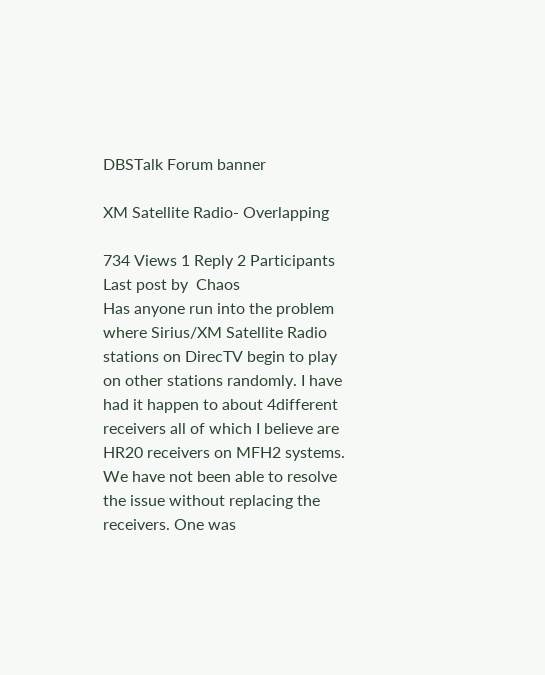DBSTalk Forum banner

XM Satellite Radio- Overlapping

734 Views 1 Reply 2 Participants Last post by  Chaos
Has anyone run into the problem where Sirius/XM Satellite Radio stations on DirecTV begin to play on other stations randomly. I have had it happen to about 4different receivers all of which I believe are HR20 receivers on MFH2 systems. We have not been able to resolve the issue without replacing the receivers. One was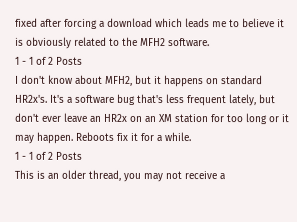fixed after forcing a download which leads me to believe it is obviously related to the MFH2 software.
1 - 1 of 2 Posts
I don't know about MFH2, but it happens on standard HR2x's. It's a software bug that's less frequent lately, but don't ever leave an HR2x on an XM station for too long or it may happen. Reboots fix it for a while.
1 - 1 of 2 Posts
This is an older thread, you may not receive a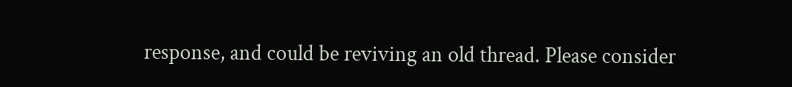response, and could be reviving an old thread. Please consider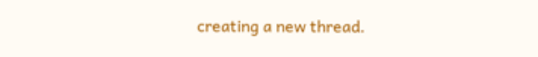creating a new thread.